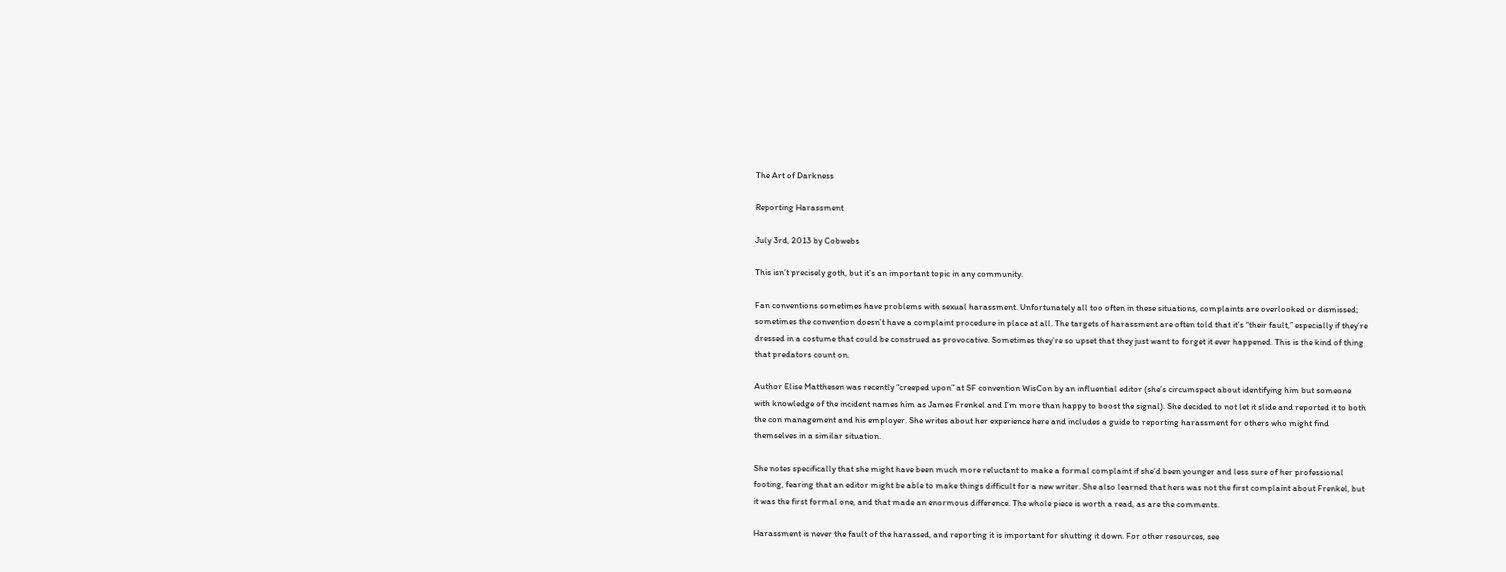The Art of Darkness

Reporting Harassment

July 3rd, 2013 by Cobwebs

This isn’t precisely goth, but it’s an important topic in any community.

Fan conventions sometimes have problems with sexual harassment. Unfortunately all too often in these situations, complaints are overlooked or dismissed; sometimes the convention doesn’t have a complaint procedure in place at all. The targets of harassment are often told that it’s “their fault,” especially if they’re dressed in a costume that could be construed as provocative. Sometimes they’re so upset that they just want to forget it ever happened. This is the kind of thing that predators count on.

Author Elise Matthesen was recently “creeped upon” at SF convention WisCon by an influential editor (she’s circumspect about identifying him but someone with knowledge of the incident names him as James Frenkel and I’m more than happy to boost the signal). She decided to not let it slide and reported it to both the con management and his employer. She writes about her experience here and includes a guide to reporting harassment for others who might find themselves in a similar situation.

She notes specifically that she might have been much more reluctant to make a formal complaint if she’d been younger and less sure of her professional footing, fearing that an editor might be able to make things difficult for a new writer. She also learned that hers was not the first complaint about Frenkel, but it was the first formal one, and that made an enormous difference. The whole piece is worth a read, as are the comments.

Harassment is never the fault of the harassed, and reporting it is important for shutting it down. For other resources, see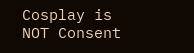Cosplay is NOT Consent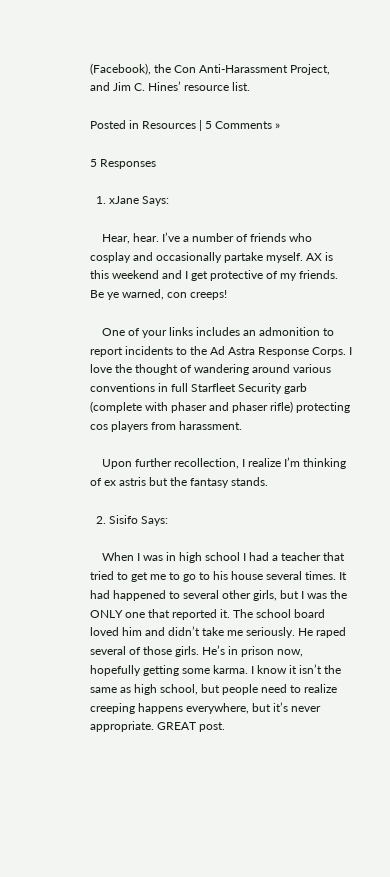(Facebook), the Con Anti-Harassment Project, and Jim C. Hines’ resource list.

Posted in Resources | 5 Comments »

5 Responses

  1. xJane Says:

    Hear, hear. I’ve a number of friends who cosplay and occasionally partake myself. AX is this weekend and I get protective of my friends. Be ye warned, con creeps!

    One of your links includes an admonition to report incidents to the Ad Astra Response Corps. I love the thought of wandering around various conventions in full Starfleet Security garb (complete with phaser and phaser rifle) protecting cos players from harassment.

    Upon further recollection, I realize I’m thinking of ex astris but the fantasy stands.

  2. Sisifo Says:

    When I was in high school I had a teacher that tried to get me to go to his house several times. It had happened to several other girls, but I was the ONLY one that reported it. The school board loved him and didn’t take me seriously. He raped several of those girls. He’s in prison now, hopefully getting some karma. I know it isn’t the same as high school, but people need to realize creeping happens everywhere, but it’s never appropriate. GREAT post.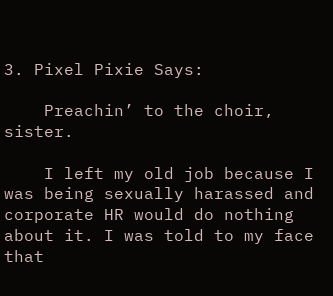3. Pixel Pixie Says:

    Preachin’ to the choir, sister.

    I left my old job because I was being sexually harassed and corporate HR would do nothing about it. I was told to my face that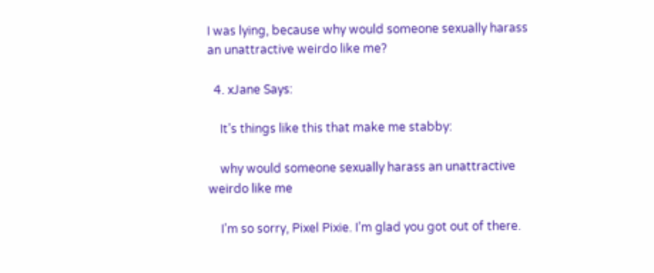I was lying, because why would someone sexually harass an unattractive weirdo like me?

  4. xJane Says:

    It’s things like this that make me stabby:

    why would someone sexually harass an unattractive weirdo like me

    I’m so sorry, Pixel Pixie. I’m glad you got out of there.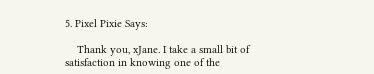5. Pixel Pixie Says:

    Thank you, xJane. I take a small bit of satisfaction in knowing one of the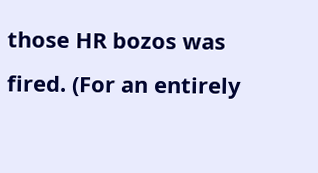those HR bozos was fired. (For an entirely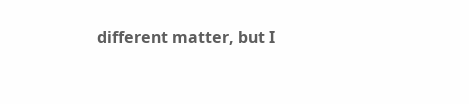different matter, but I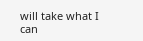will take what I can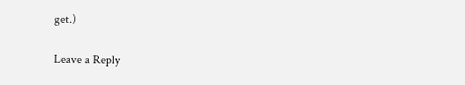get.)

Leave a Reply